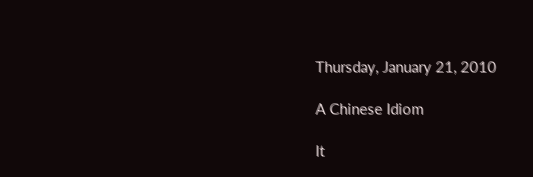Thursday, January 21, 2010

A Chinese Idiom

It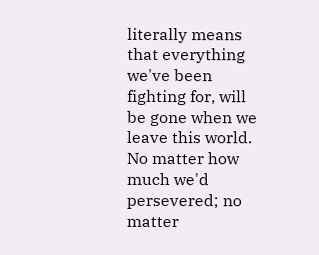literally means that everything we've been fighting for, will be gone when we leave this world.
No matter how much we'd persevered; no matter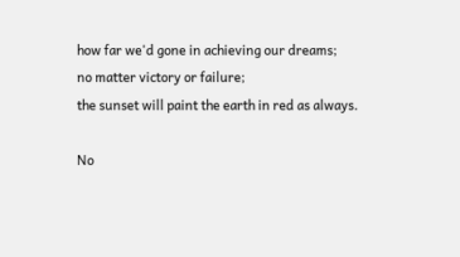how far we'd gone in achieving our dreams;
no matter victory or failure;
the sunset will paint the earth in red as always.

No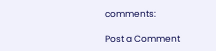comments:

Post a Comment